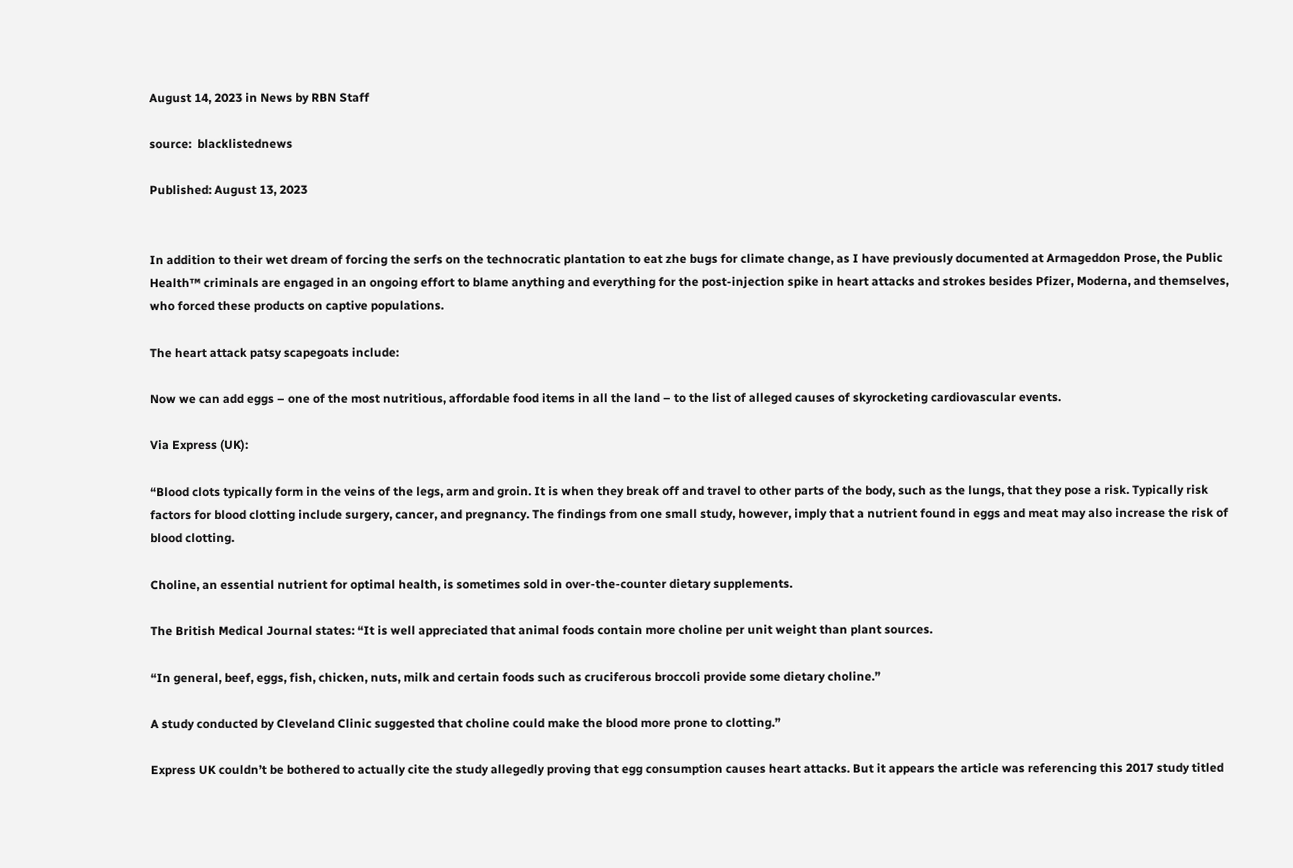August 14, 2023 in News by RBN Staff

source:  blacklistednews

Published: August 13, 2023


In addition to their wet dream of forcing the serfs on the technocratic plantation to eat zhe bugs for climate change, as I have previously documented at Armageddon Prose, the Public Health™ criminals are engaged in an ongoing effort to blame anything and everything for the post-injection spike in heart attacks and strokes besides Pfizer, Moderna, and themselves, who forced these products on captive populations.

The heart attack patsy scapegoats include:

Now we can add eggs – one of the most nutritious, affordable food items in all the land – to the list of alleged causes of skyrocketing cardiovascular events.

Via Express (UK):

“Blood clots typically form in the veins of the legs, arm and groin. It is when they break off and travel to other parts of the body, such as the lungs, that they pose a risk. Typically risk factors for blood clotting include surgery, cancer, and pregnancy. The findings from one small study, however, imply that a nutrient found in eggs and meat may also increase the risk of blood clotting.

Choline, an essential nutrient for optimal health, is sometimes sold in over-the-counter dietary supplements.

The British Medical Journal states: “It is well appreciated that animal foods contain more choline per unit weight than plant sources.

“In general, beef, eggs, fish, chicken, nuts, milk and certain foods such as cruciferous broccoli provide some dietary choline.”

A study conducted by Cleveland Clinic suggested that choline could make the blood more prone to clotting.”

Express UK couldn’t be bothered to actually cite the study allegedly proving that egg consumption causes heart attacks. But it appears the article was referencing this 2017 study titled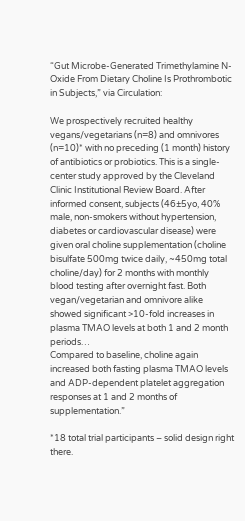“Gut Microbe-Generated Trimethylamine N-Oxide From Dietary Choline Is Prothrombotic in Subjects,” via Circulation:

We prospectively recruited healthy vegans/vegetarians (n=8) and omnivores (n=10)* with no preceding (1 month) history of antibiotics or probiotics. This is a single-center study approved by the Cleveland Clinic Institutional Review Board. After informed consent, subjects (46±5yo, 40% male, non-smokers without hypertension, diabetes or cardiovascular disease) were given oral choline supplementation (choline bisulfate 500mg twice daily, ~450mg total choline/day) for 2 months with monthly blood testing after overnight fast. Both vegan/vegetarian and omnivore alike showed significant >10-fold increases in plasma TMAO levels at both 1 and 2 month periods…
Compared to baseline, choline again increased both fasting plasma TMAO levels and ADP-dependent platelet aggregation responses at 1 and 2 months of supplementation.”

*18 total trial participants – solid design right there.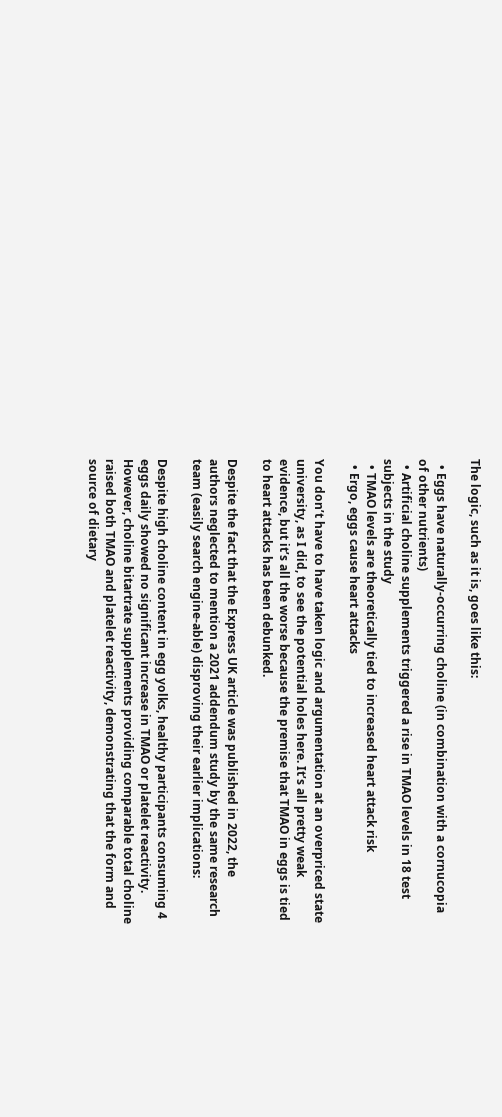The logic, such as it is, goes like this:

  • Eggs have naturally-occurring choline (in combination with a cornucopia of other nutrients)
  • Artificial choline supplements triggered a rise in TMAO levels in 18 test subjects in the study
  • TMAO levels are theoretically tied to increased heart attack risk
  • Ergo, eggs cause heart attacks

You don’t have to have taken logic and argumentation at an overpriced state university, as I did, to see the potential holes here. It’s all pretty weak evidence, but it’s all the worse because the premise that TMAO in eggs is tied to heart attacks has been debunked.

Despite the fact that the Express UK article was published in 2022, the authors neglected to mention a 2021 addendum study by the same research team (easily search engine-able) disproving their earlier implications:

Despite high choline content in egg yolks, healthy participants consuming 4 eggs daily showed no significant increase in TMAO or platelet reactivity. However, choline bitartrate supplements providing comparable total choline raised both TMAO and platelet reactivity, demonstrating that the form and source of dietary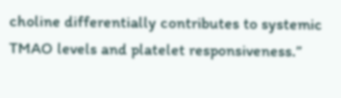choline differentially contributes to systemic TMAO levels and platelet responsiveness.”